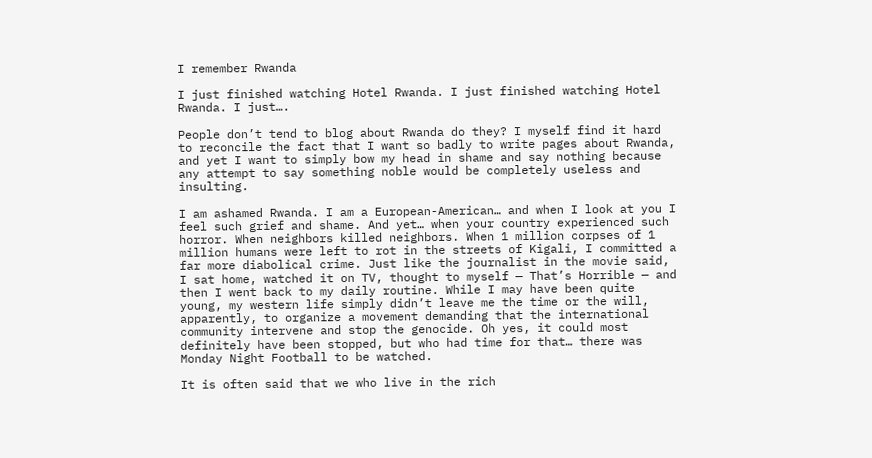I remember Rwanda

I just finished watching Hotel Rwanda. I just finished watching Hotel Rwanda. I just….

People don’t tend to blog about Rwanda do they? I myself find it hard to reconcile the fact that I want so badly to write pages about Rwanda, and yet I want to simply bow my head in shame and say nothing because any attempt to say something noble would be completely useless and insulting.

I am ashamed Rwanda. I am a European-American… and when I look at you I feel such grief and shame. And yet… when your country experienced such horror. When neighbors killed neighbors. When 1 million corpses of 1 million humans were left to rot in the streets of Kigali, I committed a far more diabolical crime. Just like the journalist in the movie said, I sat home, watched it on TV, thought to myself — That’s Horrible — and then I went back to my daily routine. While I may have been quite young, my western life simply didn’t leave me the time or the will, apparently, to organize a movement demanding that the international community intervene and stop the genocide. Oh yes, it could most definitely have been stopped, but who had time for that… there was Monday Night Football to be watched.

It is often said that we who live in the rich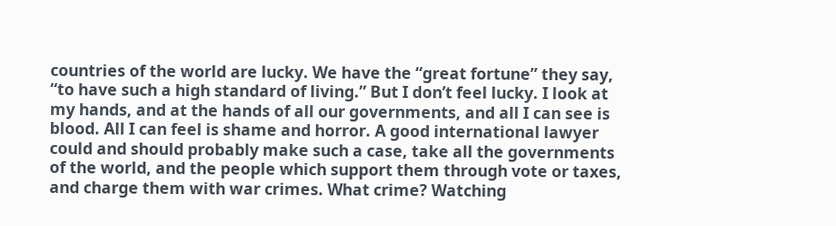countries of the world are lucky. We have the “great fortune” they say, “to have such a high standard of living.” But I don’t feel lucky. I look at my hands, and at the hands of all our governments, and all I can see is blood. All I can feel is shame and horror. A good international lawyer could and should probably make such a case, take all the governments of the world, and the people which support them through vote or taxes, and charge them with war crimes. What crime? Watching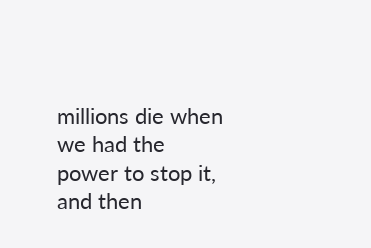millions die when we had the power to stop it, and then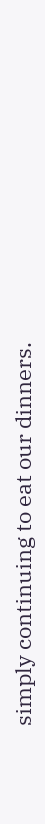simply continuing to eat our dinners.